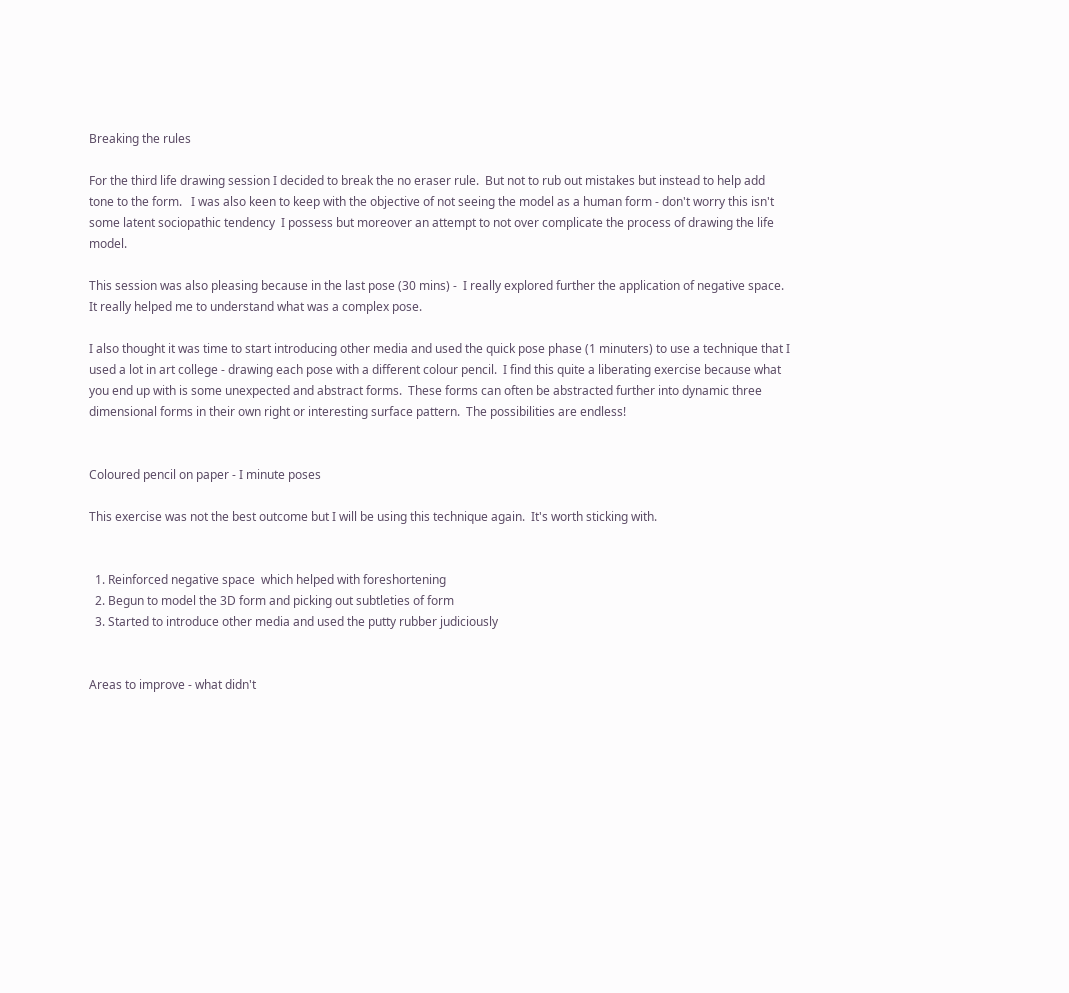Breaking the rules

For the third life drawing session I decided to break the no eraser rule.  But not to rub out mistakes but instead to help add tone to the form.   I was also keen to keep with the objective of not seeing the model as a human form - don't worry this isn't some latent sociopathic tendency  I possess but moreover an attempt to not over complicate the process of drawing the life model.

This session was also pleasing because in the last pose (30 mins) -  I really explored further the application of negative space.  It really helped me to understand what was a complex pose.

I also thought it was time to start introducing other media and used the quick pose phase (1 minuters) to use a technique that I used a lot in art college - drawing each pose with a different colour pencil.  I find this quite a liberating exercise because what you end up with is some unexpected and abstract forms.  These forms can often be abstracted further into dynamic three dimensional forms in their own right or interesting surface pattern.  The possibilities are endless!


Coloured pencil on paper - I minute poses

This exercise was not the best outcome but I will be using this technique again.  It's worth sticking with.


  1. Reinforced negative space  which helped with foreshortening
  2. Begun to model the 3D form and picking out subtleties of form
  3. Started to introduce other media and used the putty rubber judiciously


Areas to improve - what didn't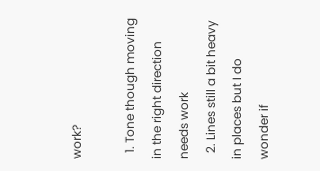work?

  1. Tone though moving in the right direction needs work
  2. Lines still a bit heavy in places but I do wonder if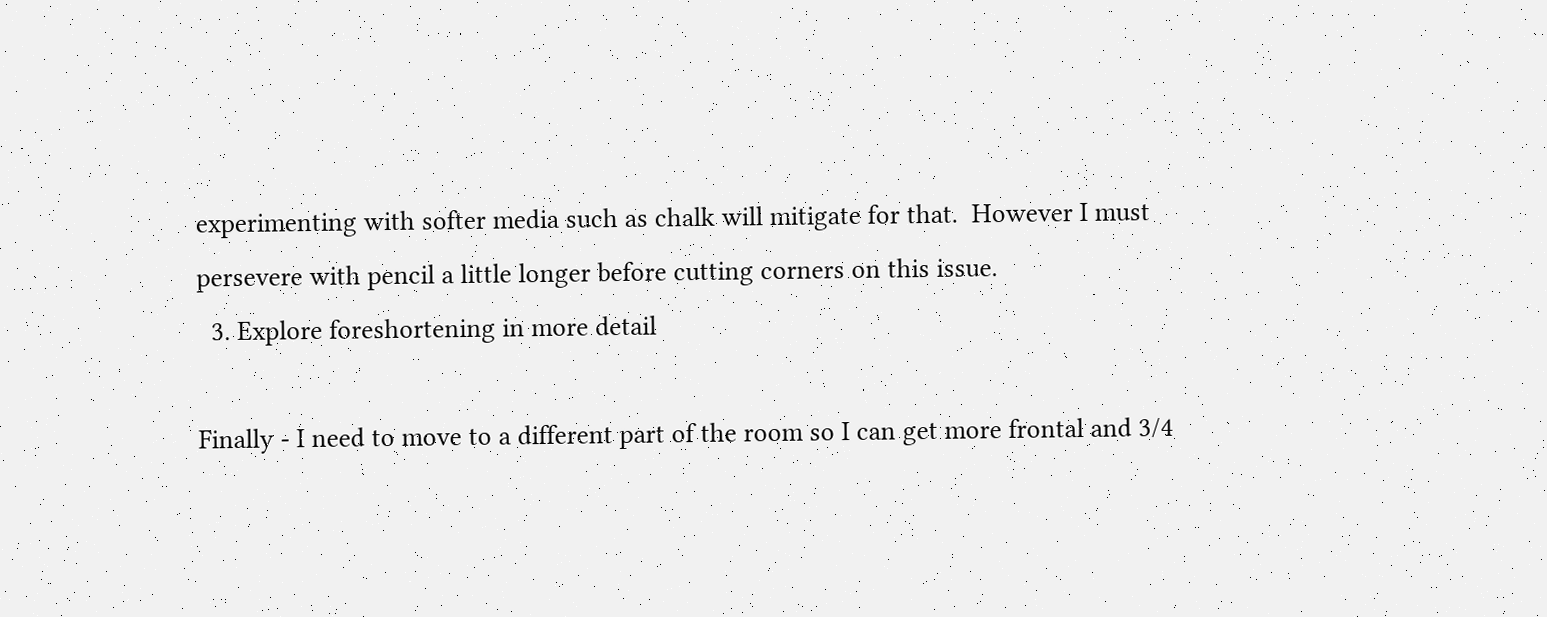experimenting with softer media such as chalk will mitigate for that.  However I must persevere with pencil a little longer before cutting corners on this issue.
  3. Explore foreshortening in more detail

Finally - I need to move to a different part of the room so I can get more frontal and 3/4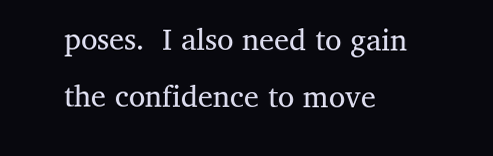poses.  I also need to gain the confidence to move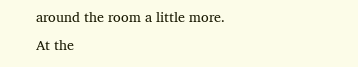around the room a little more.  At the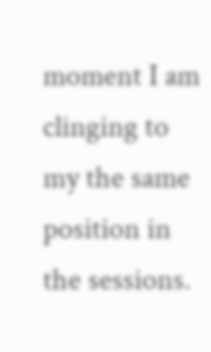moment I am clinging to my the same position in the sessions.